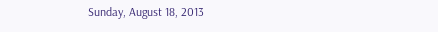Sunday, August 18, 2013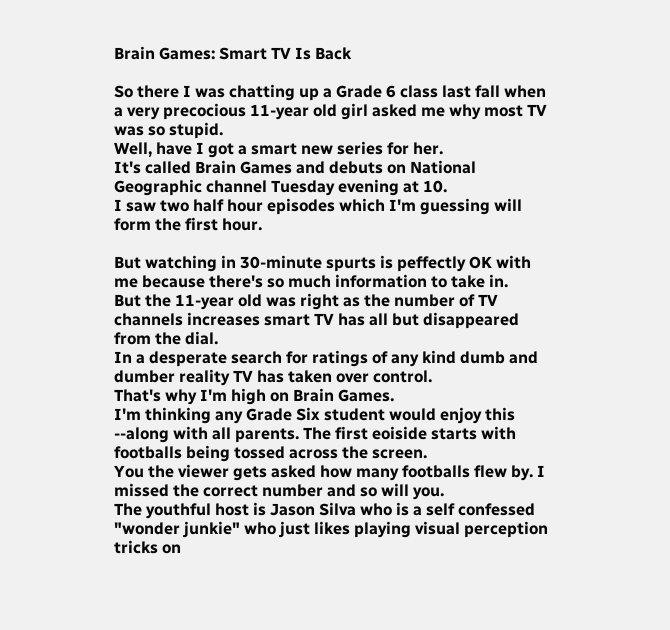Brain Games: Smart TV Is Back

So there I was chatting up a Grade 6 class last fall when a very precocious 11-year old girl asked me why most TV was so stupid.
Well, have I got a smart new series for her.
It's called Brain Games and debuts on National Geographic channel Tuesday evening at 10.
I saw two half hour episodes which I'm guessing will form the first hour.

But watching in 30-minute spurts is peffectly OK with me because there's so much information to take in.
But the 11-year old was right as the number of TV channels increases smart TV has all but disappeared from the dial.
In a desperate search for ratings of any kind dumb and dumber reality TV has taken over control.
That's why I'm high on Brain Games.
I'm thinking any Grade Six student would enjoy this --along with all parents. The first eoiside starts with footballs being tossed across the screen.
You the viewer gets asked how many footballs flew by. I missed the correct number and so will you.
The youthful host is Jason Silva who is a self confessed "wonder junkie" who just likes playing visual perception tricks on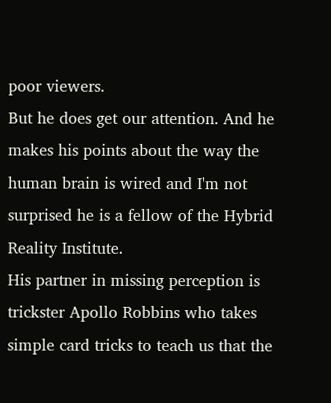poor viewers.
But he does get our attention. And he makes his points about the way the human brain is wired and I'm not surprised he is a fellow of the Hybrid Reality Institute.
His partner in missing perception is trickster Apollo Robbins who takes simple card tricks to teach us that the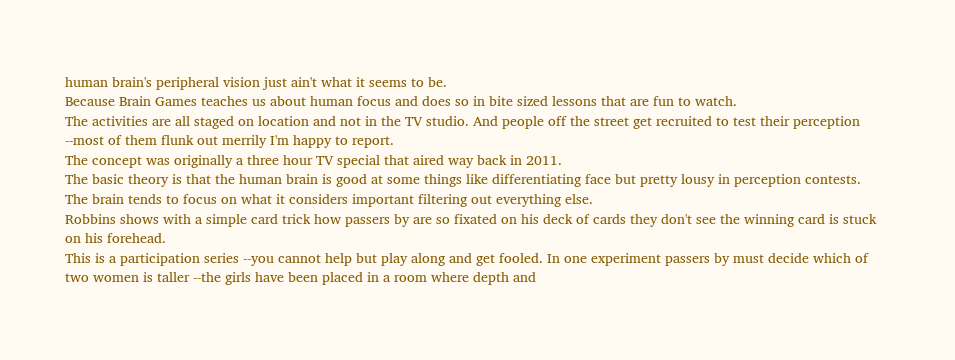human brain's peripheral vision just ain't what it seems to be.
Because Brain Games teaches us about human focus and does so in bite sized lessons that are fun to watch.
The activities are all staged on location and not in the TV studio. And people off the street get recruited to test their perception --most of them flunk out merrily I'm happy to report.
The concept was originally a three hour TV special that aired way back in 2011.
The basic theory is that the human brain is good at some things like differentiating face but pretty lousy in perception contests.
The brain tends to focus on what it considers important filtering out everything else.
Robbins shows with a simple card trick how passers by are so fixated on his deck of cards they don't see the winning card is stuck on his forehead.
This is a participation series --you cannot help but play along and get fooled. In one experiment passers by must decide which of two women is taller --the girls have been placed in a room where depth and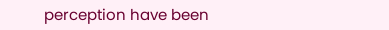perception have been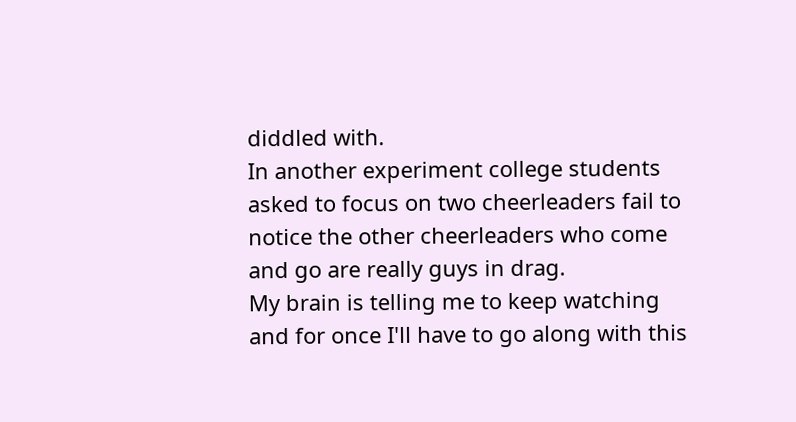diddled with.
In another experiment college students asked to focus on two cheerleaders fail to notice the other cheerleaders who come and go are really guys in drag.
My brain is telling me to keep watching and for once I'll have to go along with this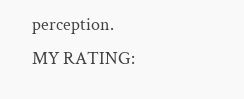perception.
MY RATING: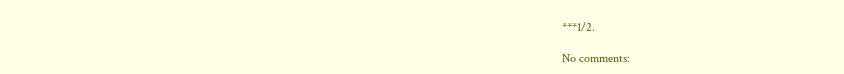***1/2.

No comments: